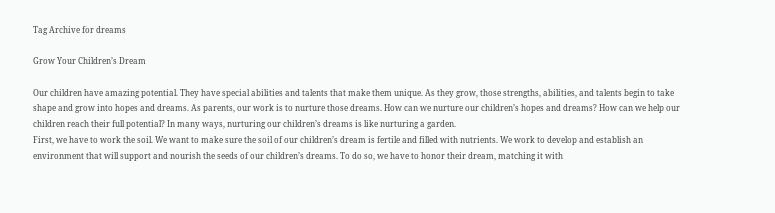Tag Archive for dreams

Grow Your Children’s Dream

Our children have amazing potential. They have special abilities and talents that make them unique. As they grow, those strengths, abilities, and talents begin to take shape and grow into hopes and dreams. As parents, our work is to nurture those dreams. How can we nurture our children’s hopes and dreams? How can we help our children reach their full potential? In many ways, nurturing our children’s dreams is like nurturing a garden.
First, we have to work the soil. We want to make sure the soil of our children’s dream is fertile and filled with nutrients. We work to develop and establish an environment that will support and nourish the seeds of our children’s dreams. To do so, we have to honor their dream, matching it with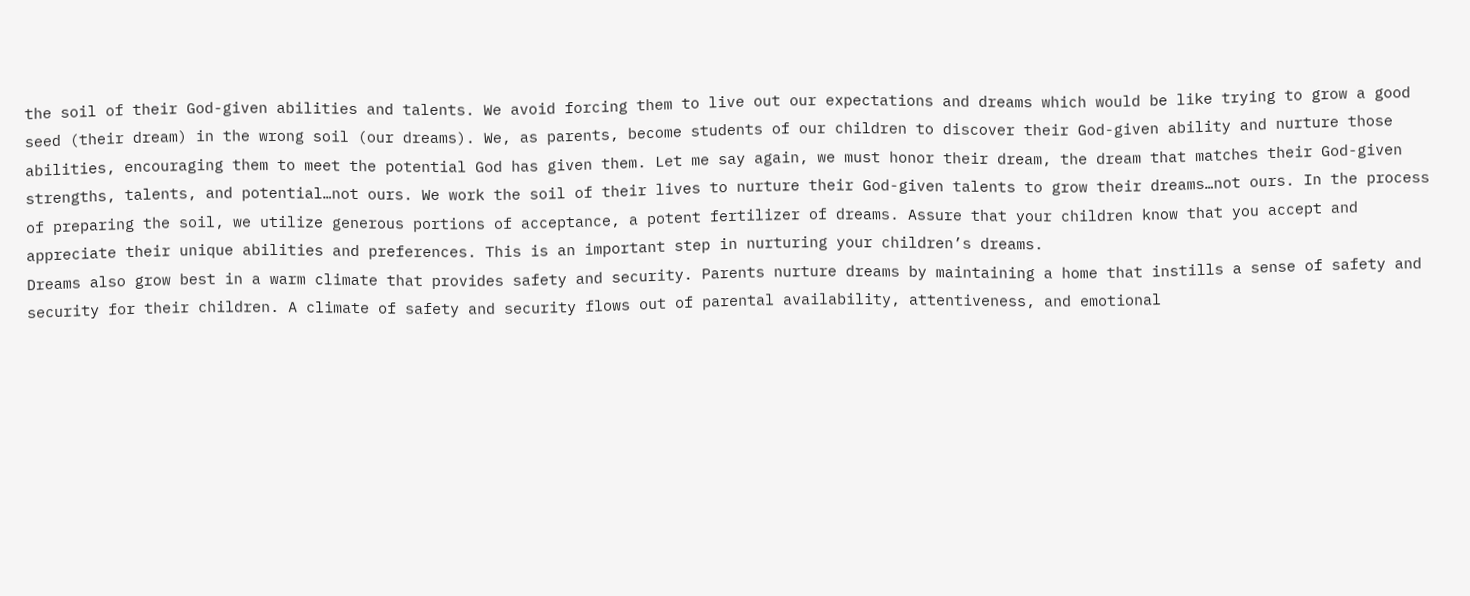the soil of their God-given abilities and talents. We avoid forcing them to live out our expectations and dreams which would be like trying to grow a good seed (their dream) in the wrong soil (our dreams). We, as parents, become students of our children to discover their God-given ability and nurture those abilities, encouraging them to meet the potential God has given them. Let me say again, we must honor their dream, the dream that matches their God-given strengths, talents, and potential…not ours. We work the soil of their lives to nurture their God-given talents to grow their dreams…not ours. In the process of preparing the soil, we utilize generous portions of acceptance, a potent fertilizer of dreams. Assure that your children know that you accept and appreciate their unique abilities and preferences. This is an important step in nurturing your children’s dreams.
Dreams also grow best in a warm climate that provides safety and security. Parents nurture dreams by maintaining a home that instills a sense of safety and security for their children. A climate of safety and security flows out of parental availability, attentiveness, and emotional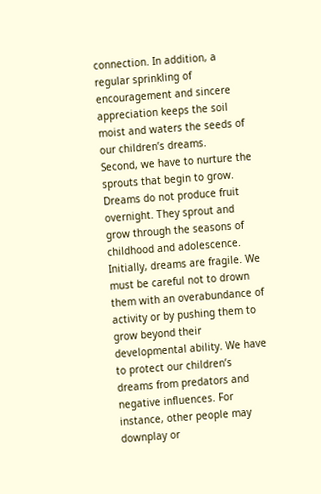connection. In addition, a regular sprinkling of encouragement and sincere appreciation keeps the soil moist and waters the seeds of our children’s dreams.
Second, we have to nurture the sprouts that begin to grow. Dreams do not produce fruit overnight. They sprout and grow through the seasons of childhood and adolescence. Initially, dreams are fragile. We must be careful not to drown them with an overabundance of activity or by pushing them to grow beyond their developmental ability. We have to protect our children’s dreams from predators and negative influences. For instance, other people may downplay or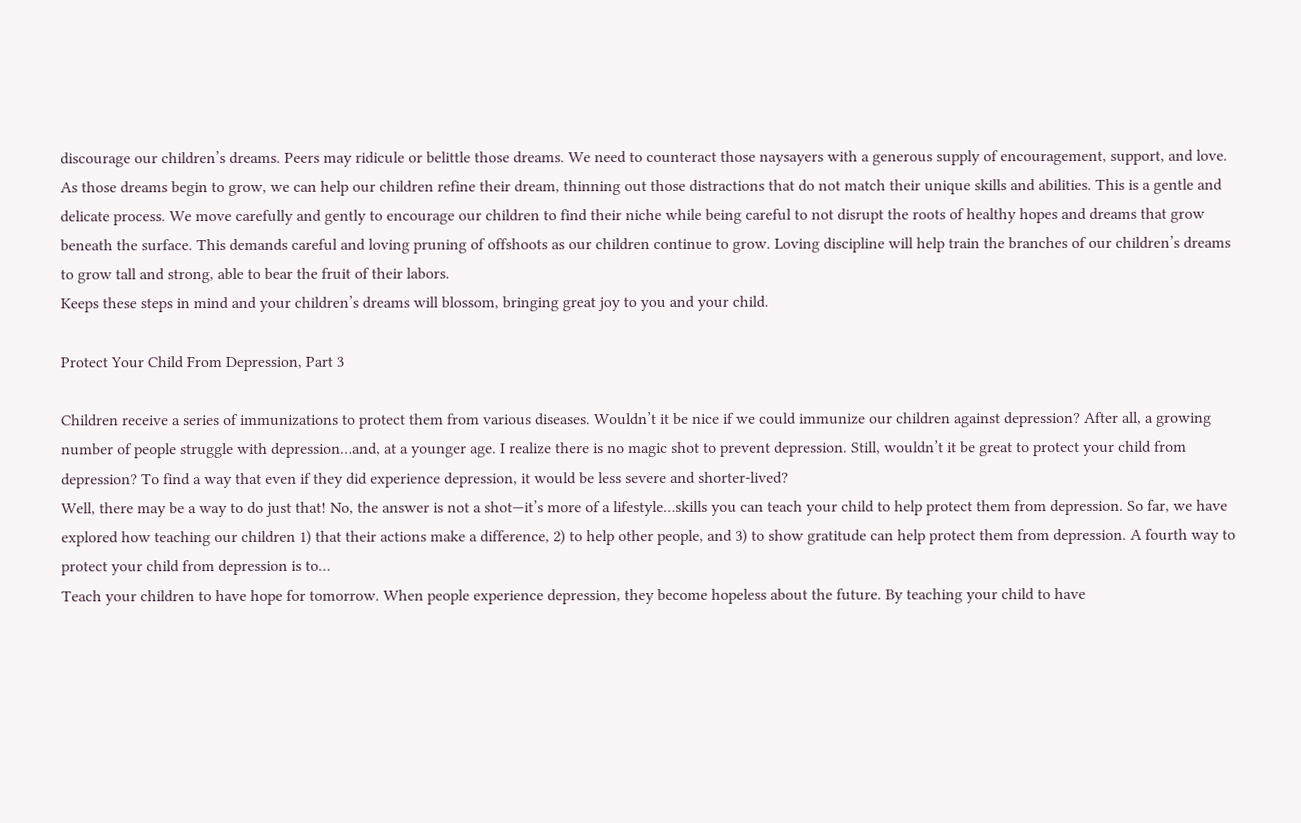discourage our children’s dreams. Peers may ridicule or belittle those dreams. We need to counteract those naysayers with a generous supply of encouragement, support, and love.
As those dreams begin to grow, we can help our children refine their dream, thinning out those distractions that do not match their unique skills and abilities. This is a gentle and delicate process. We move carefully and gently to encourage our children to find their niche while being careful to not disrupt the roots of healthy hopes and dreams that grow beneath the surface. This demands careful and loving pruning of offshoots as our children continue to grow. Loving discipline will help train the branches of our children’s dreams to grow tall and strong, able to bear the fruit of their labors.
Keeps these steps in mind and your children’s dreams will blossom, bringing great joy to you and your child.

Protect Your Child From Depression, Part 3

Children receive a series of immunizations to protect them from various diseases. Wouldn’t it be nice if we could immunize our children against depression? After all, a growing number of people struggle with depression…and, at a younger age. I realize there is no magic shot to prevent depression. Still, wouldn’t it be great to protect your child from depression? To find a way that even if they did experience depression, it would be less severe and shorter-lived?
Well, there may be a way to do just that! No, the answer is not a shot—it’s more of a lifestyle…skills you can teach your child to help protect them from depression. So far, we have explored how teaching our children 1) that their actions make a difference, 2) to help other people, and 3) to show gratitude can help protect them from depression. A fourth way to protect your child from depression is to…
Teach your children to have hope for tomorrow. When people experience depression, they become hopeless about the future. By teaching your child to have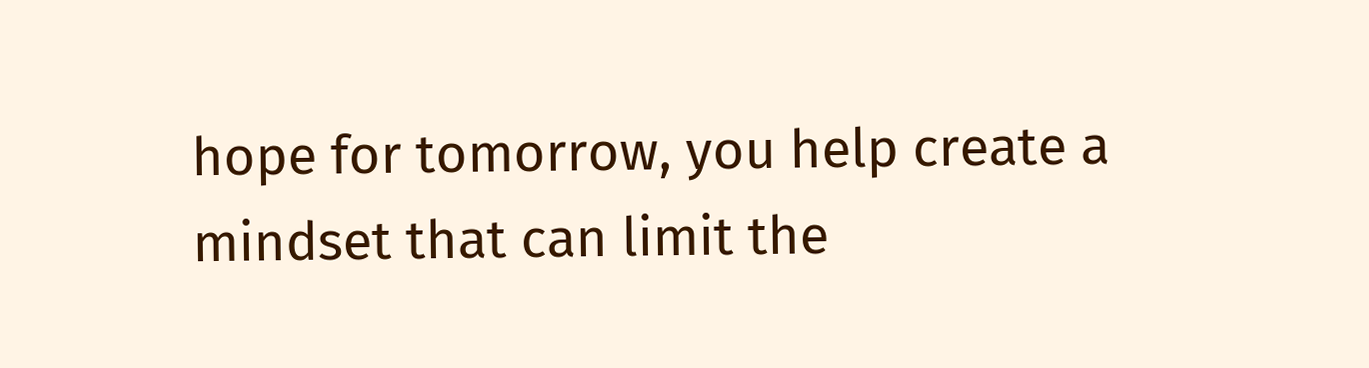hope for tomorrow, you help create a mindset that can limit the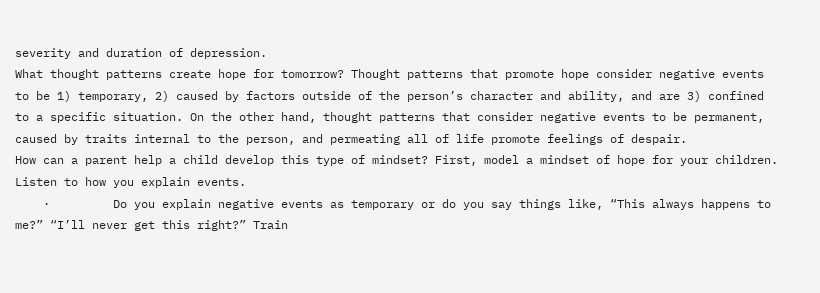severity and duration of depression.
What thought patterns create hope for tomorrow? Thought patterns that promote hope consider negative events to be 1) temporary, 2) caused by factors outside of the person’s character and ability, and are 3) confined to a specific situation. On the other hand, thought patterns that consider negative events to be permanent, caused by traits internal to the person, and permeating all of life promote feelings of despair.
How can a parent help a child develop this type of mindset? First, model a mindset of hope for your children. Listen to how you explain events.
    ·         Do you explain negative events as temporary or do you say things like, “This always happens to me?” “I’ll never get this right?” Train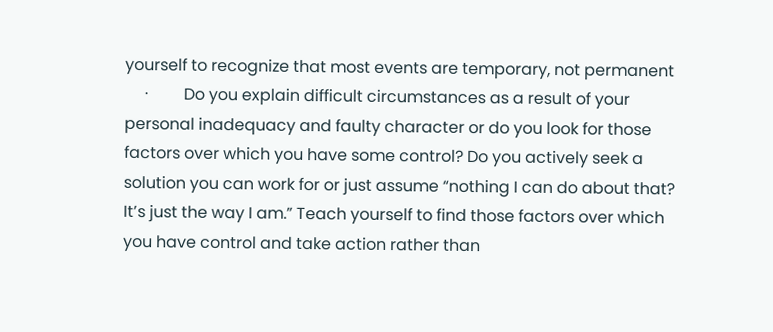yourself to recognize that most events are temporary, not permanent
     ·         Do you explain difficult circumstances as a result of your personal inadequacy and faulty character or do you look for those factors over which you have some control? Do you actively seek a solution you can work for or just assume “nothing I can do about that? It’s just the way I am.” Teach yourself to find those factors over which you have control and take action rather than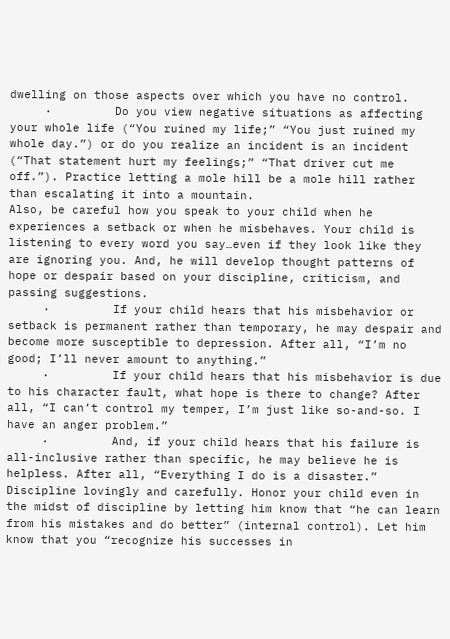dwelling on those aspects over which you have no control.
     ·         Do you view negative situations as affecting your whole life (“You ruined my life;” “You just ruined my whole day.”) or do you realize an incident is an incident (“That statement hurt my feelings;” “That driver cut me off.”). Practice letting a mole hill be a mole hill rather than escalating it into a mountain.
Also, be careful how you speak to your child when he experiences a setback or when he misbehaves. Your child is listening to every word you say…even if they look like they are ignoring you. And, he will develop thought patterns of hope or despair based on your discipline, criticism, and passing suggestions.
     ·         If your child hears that his misbehavior or setback is permanent rather than temporary, he may despair and become more susceptible to depression. After all, “I’m no good; I’ll never amount to anything.”
     ·         If your child hears that his misbehavior is due to his character fault, what hope is there to change? After all, “I can’t control my temper, I’m just like so-and-so. I have an anger problem.”
     ·         And, if your child hears that his failure is all-inclusive rather than specific, he may believe he is helpless. After all, “Everything I do is a disaster.”
Discipline lovingly and carefully. Honor your child even in the midst of discipline by letting him know that “he can learn from his mistakes and do better” (internal control). Let him know that you “recognize his successes in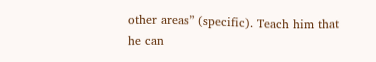other areas” (specific). Teach him that he can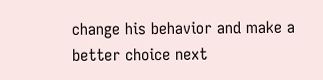change his behavior and make a better choice next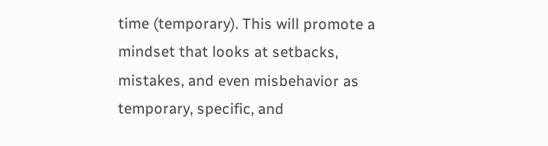time (temporary). This will promote a mindset that looks at setbacks, mistakes, and even misbehavior as temporary, specific, and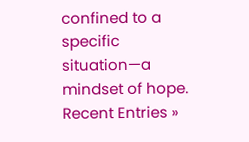confined to a specific situation—a mindset of hope.
Recent Entries »